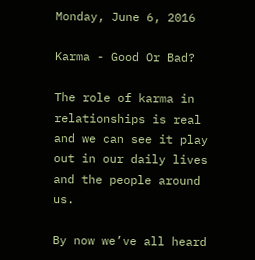Monday, June 6, 2016

Karma - Good Or Bad?

The role of karma in relationships is real and we can see it play out in our daily lives and the people around us.

By now we’ve all heard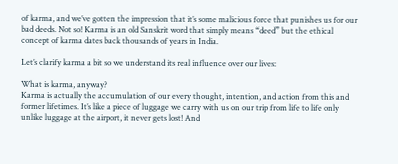of karma, and we’ve gotten the impression that it’s some malicious force that punishes us for our bad deeds. Not so! Karma is an old Sanskrit word that simply means “deed” but the ethical concept of karma dates back thousands of years in India.

Let’s clarify karma a bit so we understand its real influence over our lives:

What is karma, anyway?
Karma is actually the accumulation of our every thought, intention, and action from this and former lifetimes. It’s like a piece of luggage we carry with us on our trip from life to life only unlike luggage at the airport, it never gets lost! And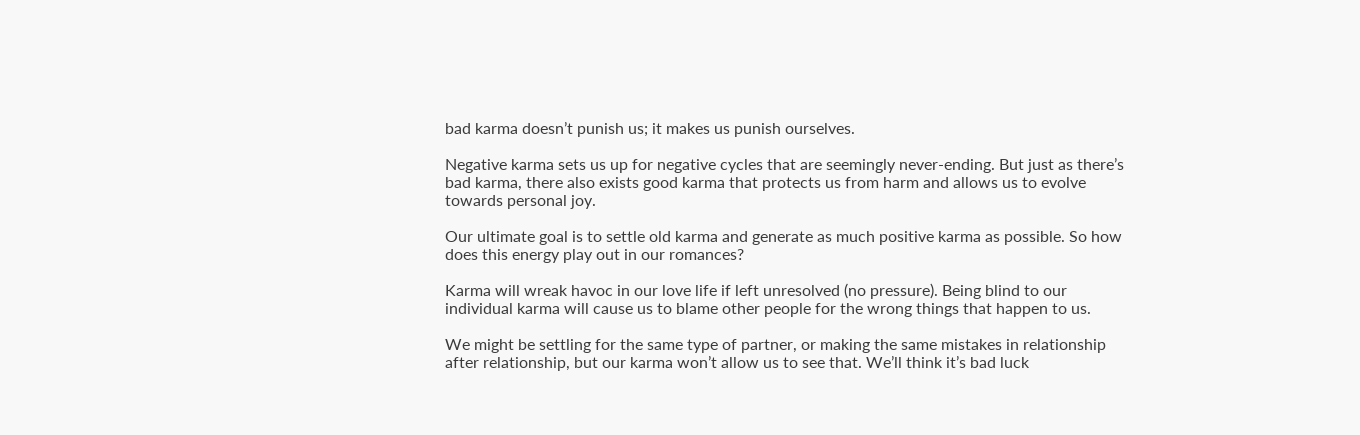bad karma doesn’t punish us; it makes us punish ourselves.

Negative karma sets us up for negative cycles that are seemingly never-ending. But just as there’s bad karma, there also exists good karma that protects us from harm and allows us to evolve towards personal joy.

Our ultimate goal is to settle old karma and generate as much positive karma as possible. So how does this energy play out in our romances?

Karma will wreak havoc in our love life if left unresolved (no pressure). Being blind to our individual karma will cause us to blame other people for the wrong things that happen to us.

We might be settling for the same type of partner, or making the same mistakes in relationship after relationship, but our karma won’t allow us to see that. We’ll think it’s bad luck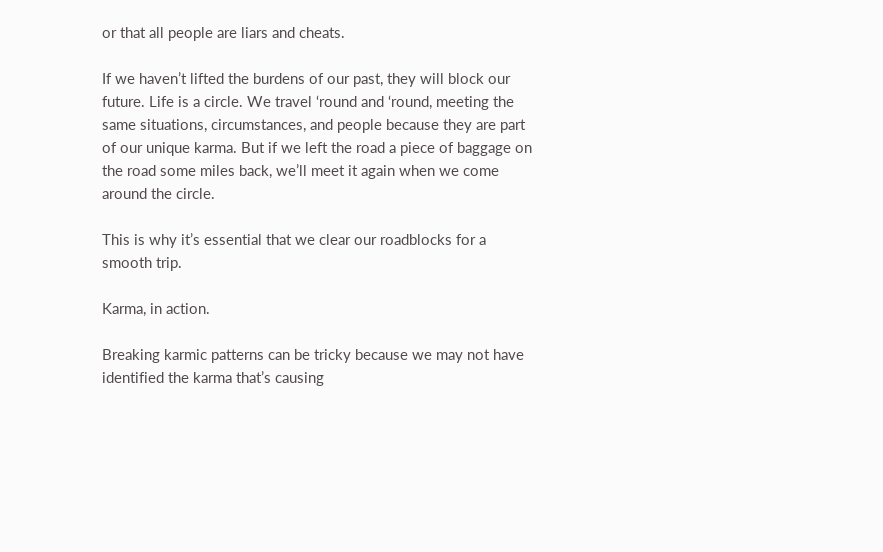or that all people are liars and cheats.

If we haven’t lifted the burdens of our past, they will block our future. Life is a circle. We travel ‘round and ‘round, meeting the same situations, circumstances, and people because they are part of our unique karma. But if we left the road a piece of baggage on the road some miles back, we’ll meet it again when we come around the circle.

This is why it’s essential that we clear our roadblocks for a smooth trip.

Karma, in action.

Breaking karmic patterns can be tricky because we may not have identified the karma that’s causing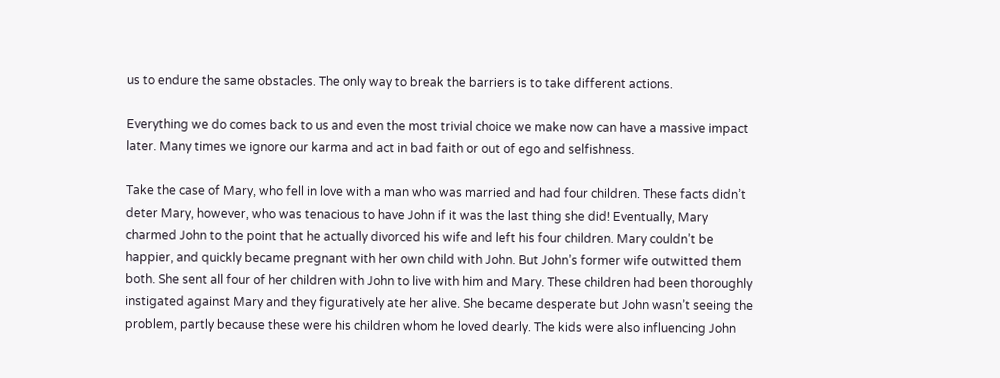us to endure the same obstacles. The only way to break the barriers is to take different actions.

Everything we do comes back to us and even the most trivial choice we make now can have a massive impact later. Many times we ignore our karma and act in bad faith or out of ego and selfishness.

Take the case of Mary, who fell in love with a man who was married and had four children. These facts didn’t deter Mary, however, who was tenacious to have John if it was the last thing she did! Eventually, Mary charmed John to the point that he actually divorced his wife and left his four children. Mary couldn’t be happier, and quickly became pregnant with her own child with John. But John’s former wife outwitted them both. She sent all four of her children with John to live with him and Mary. These children had been thoroughly instigated against Mary and they figuratively ate her alive. She became desperate but John wasn’t seeing the problem, partly because these were his children whom he loved dearly. The kids were also influencing John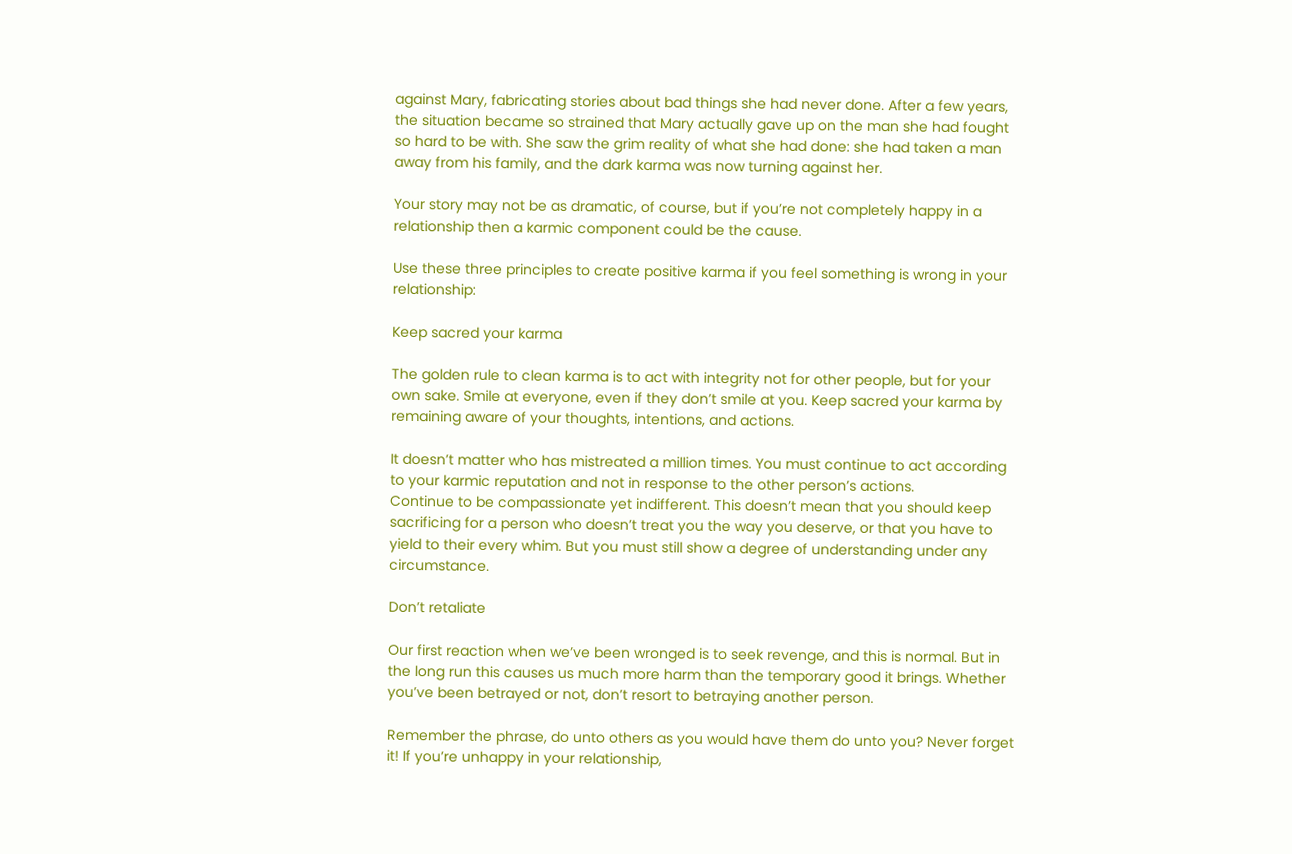against Mary, fabricating stories about bad things she had never done. After a few years, the situation became so strained that Mary actually gave up on the man she had fought so hard to be with. She saw the grim reality of what she had done: she had taken a man away from his family, and the dark karma was now turning against her.

Your story may not be as dramatic, of course, but if you’re not completely happy in a relationship then a karmic component could be the cause.

Use these three principles to create positive karma if you feel something is wrong in your relationship:

Keep sacred your karma

The golden rule to clean karma is to act with integrity not for other people, but for your own sake. Smile at everyone, even if they don’t smile at you. Keep sacred your karma by remaining aware of your thoughts, intentions, and actions.

It doesn’t matter who has mistreated a million times. You must continue to act according to your karmic reputation and not in response to the other person’s actions.
Continue to be compassionate yet indifferent. This doesn’t mean that you should keep sacrificing for a person who doesn’t treat you the way you deserve, or that you have to yield to their every whim. But you must still show a degree of understanding under any circumstance.

Don’t retaliate

Our first reaction when we’ve been wronged is to seek revenge, and this is normal. But in the long run this causes us much more harm than the temporary good it brings. Whether you’ve been betrayed or not, don’t resort to betraying another person.

Remember the phrase, do unto others as you would have them do unto you? Never forget it! If you’re unhappy in your relationship,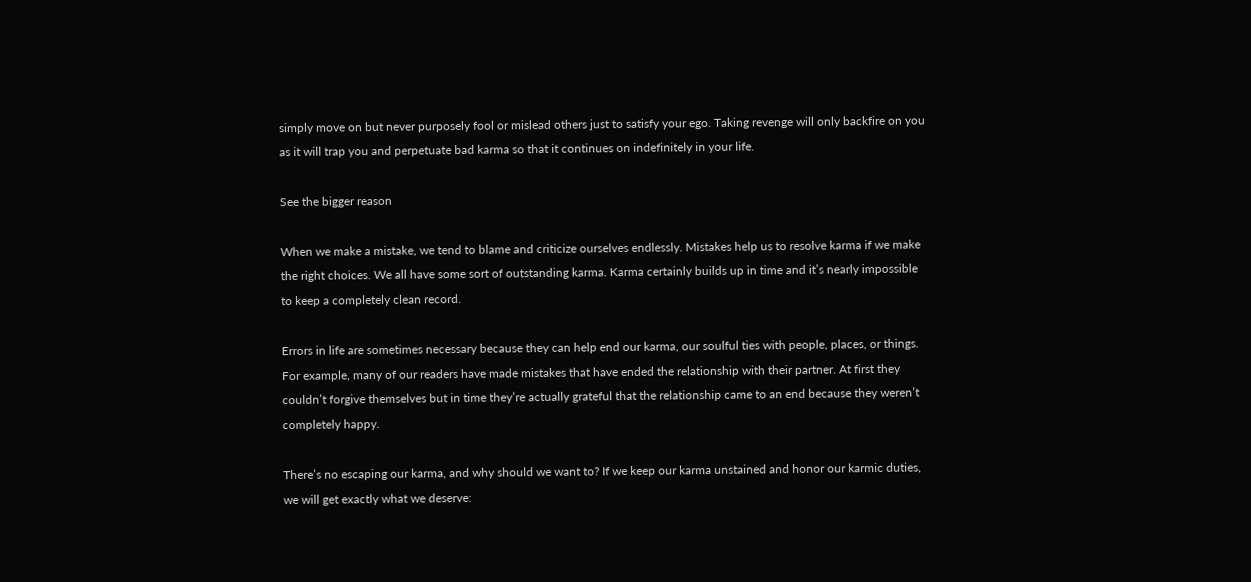simply move on but never purposely fool or mislead others just to satisfy your ego. Taking revenge will only backfire on you as it will trap you and perpetuate bad karma so that it continues on indefinitely in your life.

See the bigger reason

When we make a mistake, we tend to blame and criticize ourselves endlessly. Mistakes help us to resolve karma if we make the right choices. We all have some sort of outstanding karma. Karma certainly builds up in time and it’s nearly impossible to keep a completely clean record.

Errors in life are sometimes necessary because they can help end our karma, our soulful ties with people, places, or things. For example, many of our readers have made mistakes that have ended the relationship with their partner. At first they couldn’t forgive themselves but in time they’re actually grateful that the relationship came to an end because they weren’t completely happy.

There’s no escaping our karma, and why should we want to? If we keep our karma unstained and honor our karmic duties, we will get exactly what we deserve: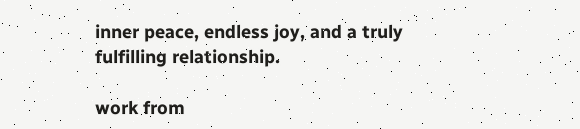inner peace, endless joy, and a truly fulfilling relationship.

work from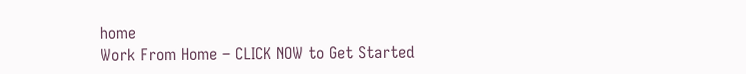home
Work From Home – CLICK NOW to Get Started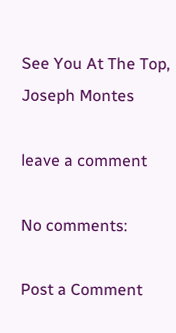See You At The Top,
Joseph Montes

leave a comment

No comments:

Post a Comment